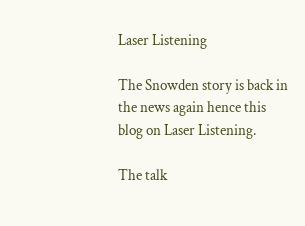Laser Listening

The Snowden story is back in the news again hence this blog on Laser Listening.

The talk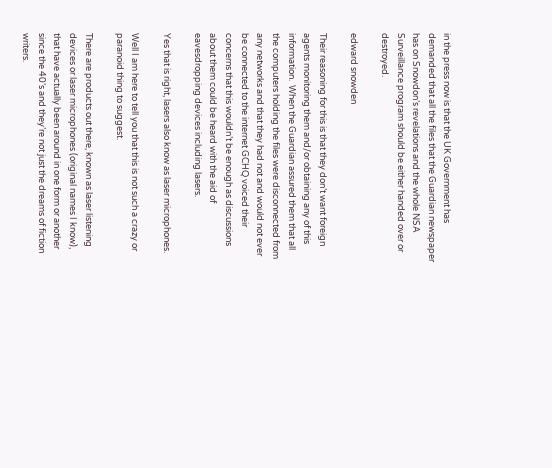in the press now is that the UK Government has demanded that all the files that the Guardian newspaper has on Snowdon’s revelations and the whole NSA Surveillance program should be either handed over or destroyed.

edward snowden

Their reasoning for this is that they don’t want foreign agents monitoring them and/or obtaining any of this information.  When the Guardian assured them that all the computers holding the files were disconnected from any networks and that they had not and would not ever be connected to the internet GCHQ voiced their concerns that this wouldn’t be enough as discussions about them could be heard with the aid of eavesdropping devices including lasers.

Yes that is right, lasers also know as laser microphones.

Well I am here to tell you that this is not such a crazy or paranoid thing to suggest.

There are products out there, known as laser listening devices or laser microphones (original names I know), that have actually been around in one form or another since the 40’s and they’re not just the dreams of fiction writers.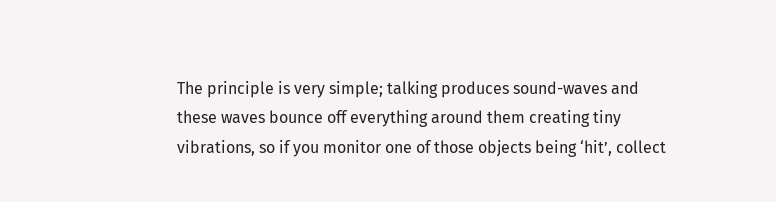The principle is very simple; talking produces sound-waves and these waves bounce off everything around them creating tiny vibrations, so if you monitor one of those objects being ‘hit’, collect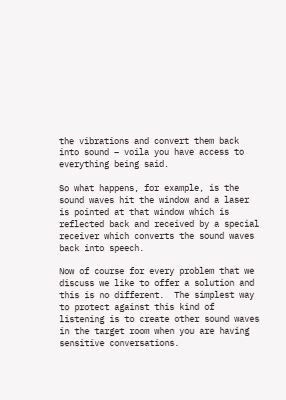the vibrations and convert them back into sound – voila you have access to everything being said.

So what happens, for example, is the sound waves hit the window and a laser is pointed at that window which is reflected back and received by a special receiver which converts the sound waves back into speech.

Now of course for every problem that we discuss we like to offer a solution and this is no different.  The simplest way to protect against this kind of listening is to create other sound waves in the target room when you are having sensitive conversations.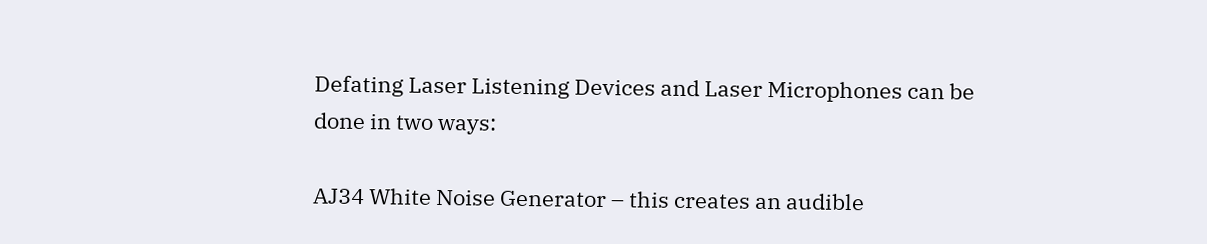Defating Laser Listening Devices and Laser Microphones can be done in two ways:

AJ34 White Noise Generator – this creates an audible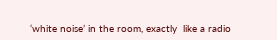‘white noise’ in the room, exactly  like a radio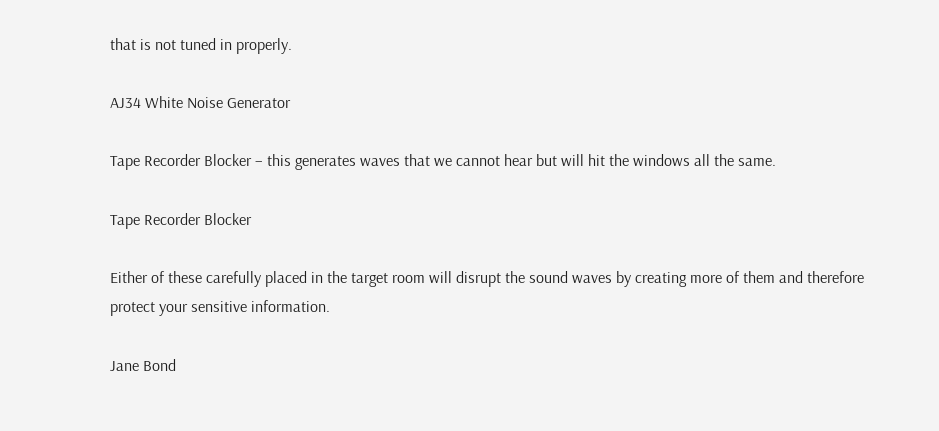that is not tuned in properly.

AJ34 White Noise Generator

Tape Recorder Blocker – this generates waves that we cannot hear but will hit the windows all the same.

Tape Recorder Blocker

Either of these carefully placed in the target room will disrupt the sound waves by creating more of them and therefore protect your sensitive information.

Jane Bond